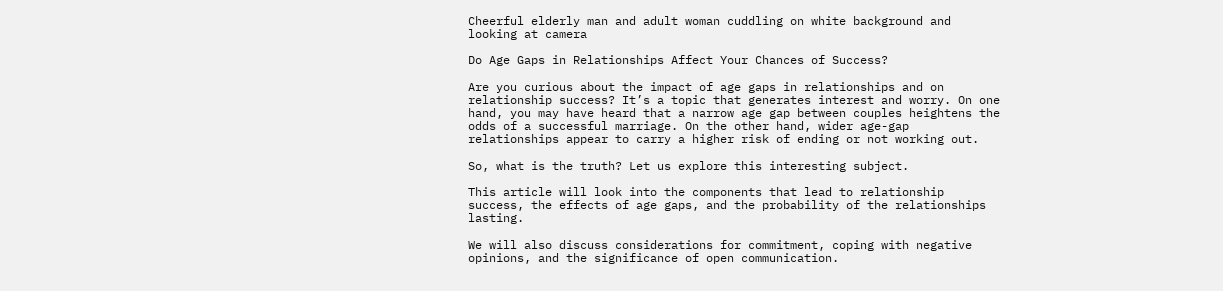Cheerful elderly man and adult woman cuddling on white background and looking at camera

Do Age Gaps in Relationships Affect Your Chances of Success?

Are you curious about the impact of age gaps in relationships and on relationship success? It’s a topic that generates interest and worry. On one hand, you may have heard that a narrow age gap between couples heightens the odds of a successful marriage. On the other hand, wider age-gap relationships appear to carry a higher risk of ending or not working out.

So, what is the truth? Let us explore this interesting subject.

This article will look into the components that lead to relationship success, the effects of age gaps, and the probability of the relationships lasting.

We will also discuss considerations for commitment, coping with negative opinions, and the significance of open communication.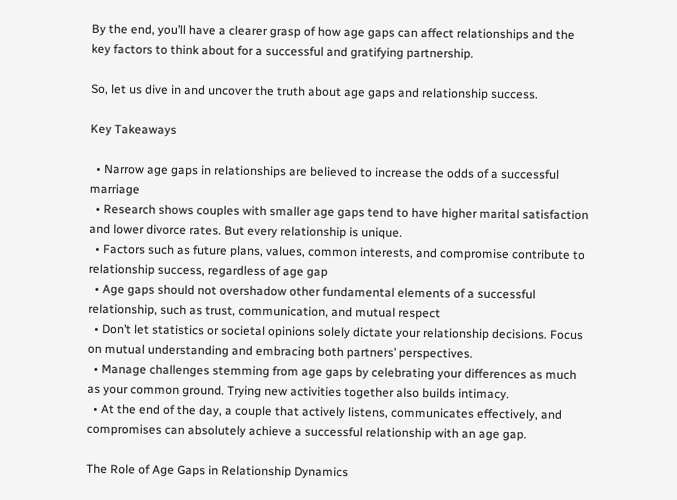By the end, you’ll have a clearer grasp of how age gaps can affect relationships and the key factors to think about for a successful and gratifying partnership.

So, let us dive in and uncover the truth about age gaps and relationship success.

Key Takeaways

  • Narrow age gaps in relationships are believed to increase the odds of a successful marriage
  • Research shows couples with smaller age gaps tend to have higher marital satisfaction and lower divorce rates. But every relationship is unique.
  • Factors such as future plans, values, common interests, and compromise contribute to relationship success, regardless of age gap
  • Age gaps should not overshadow other fundamental elements of a successful relationship, such as trust, communication, and mutual respect
  • Don’t let statistics or societal opinions solely dictate your relationship decisions. Focus on mutual understanding and embracing both partners’ perspectives.
  • Manage challenges stemming from age gaps by celebrating your differences as much as your common ground. Trying new activities together also builds intimacy.
  • At the end of the day, a couple that actively listens, communicates effectively, and compromises can absolutely achieve a successful relationship with an age gap.

The Role of Age Gaps in Relationship Dynamics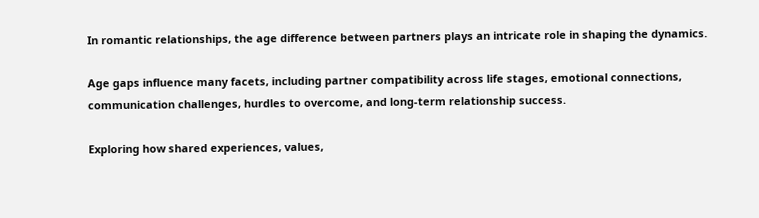In romantic relationships, the age difference between partners plays an intricate role in shaping the dynamics.

Age gaps influence many facets, including partner compatibility across life stages, emotional connections, communication challenges, hurdles to overcome, and long-term relationship success.

Exploring how shared experiences, values,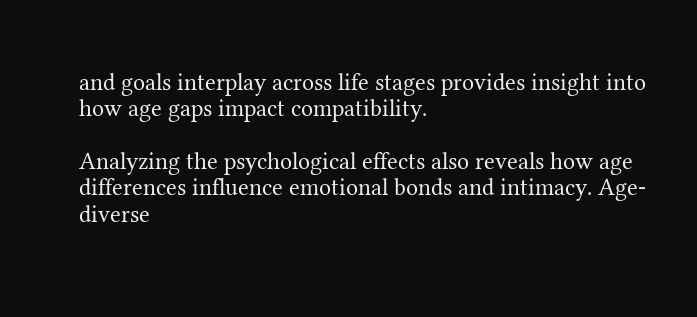and goals interplay across life stages provides insight into how age gaps impact compatibility.

Analyzing the psychological effects also reveals how age differences influence emotional bonds and intimacy. Age-diverse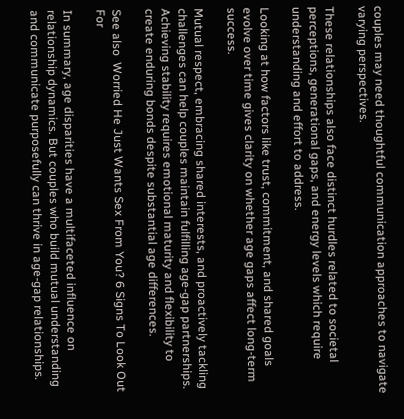couples may need thoughtful communication approaches to navigate varying perspectives.

These relationships also face distinct hurdles related to societal perceptions, generational gaps, and energy levels which require understanding and effort to address.

Looking at how factors like trust, commitment, and shared goals evolve over time gives clarity on whether age gaps affect long-term success.

Mutual respect, embracing shared interests, and proactively tackling challenges can help couples maintain fulfilling age-gap partnerships. Achieving stability requires emotional maturity and flexibility to create enduring bonds despite substantial age differences.

See also  Worried He Just Wants Sex From You? 6 Signs To Look Out For

In summary, age disparities have a multifaceted influence on relationship dynamics. But couples who build mutual understanding and communicate purposefully can thrive in age-gap relationships.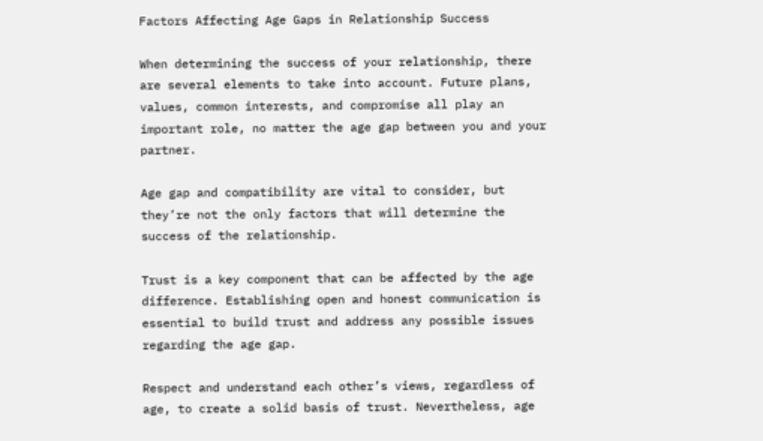Factors Affecting Age Gaps in Relationship Success

When determining the success of your relationship, there are several elements to take into account. Future plans, values, common interests, and compromise all play an important role, no matter the age gap between you and your partner.

Age gap and compatibility are vital to consider, but they’re not the only factors that will determine the success of the relationship.

Trust is a key component that can be affected by the age difference. Establishing open and honest communication is essential to build trust and address any possible issues regarding the age gap.

Respect and understand each other’s views, regardless of age, to create a solid basis of trust. Nevertheless, age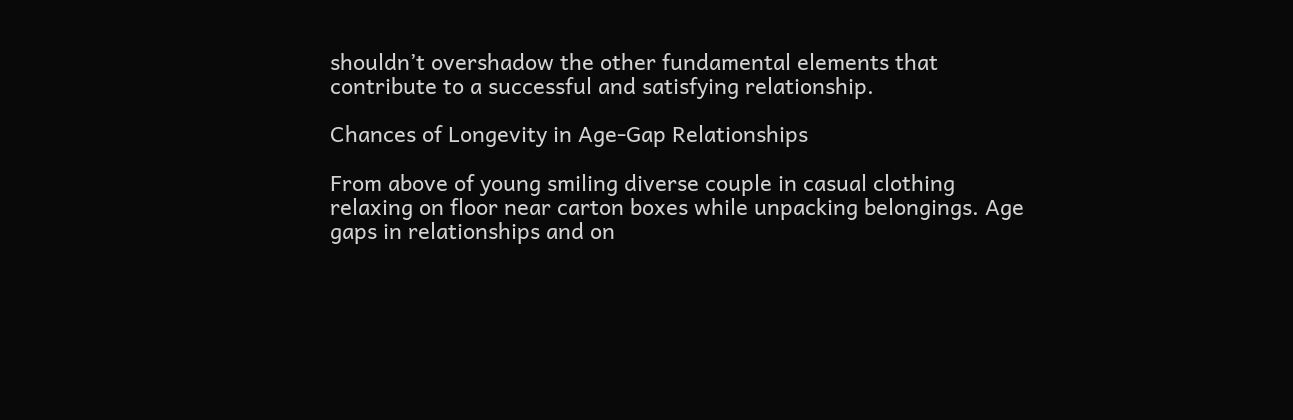shouldn’t overshadow the other fundamental elements that contribute to a successful and satisfying relationship.

Chances of Longevity in Age-Gap Relationships

From above of young smiling diverse couple in casual clothing relaxing on floor near carton boxes while unpacking belongings. Age gaps in relationships and on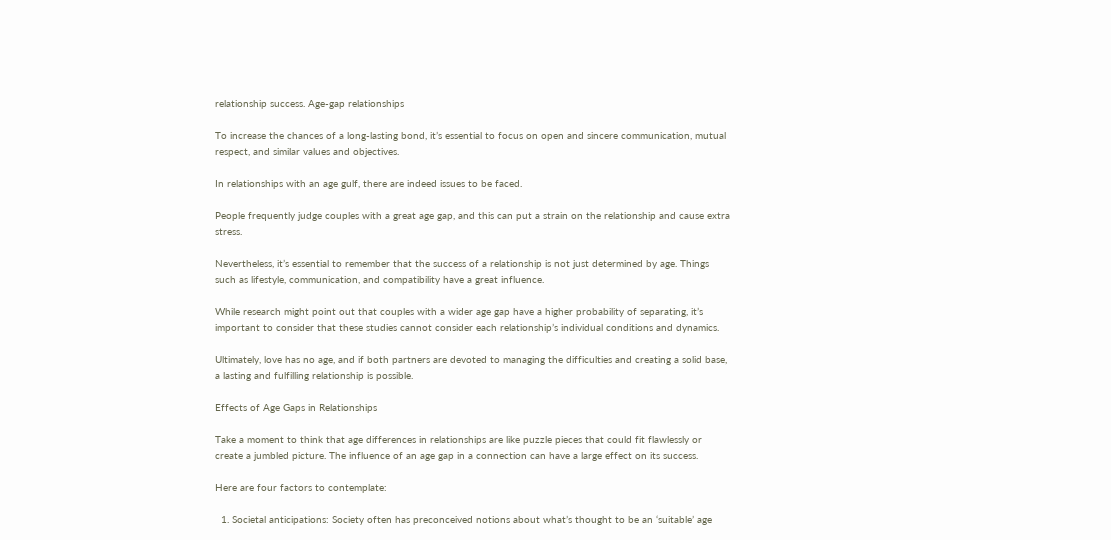relationship success. Age-gap relationships

To increase the chances of a long-lasting bond, it’s essential to focus on open and sincere communication, mutual respect, and similar values and objectives.

In relationships with an age gulf, there are indeed issues to be faced.

People frequently judge couples with a great age gap, and this can put a strain on the relationship and cause extra stress.

Nevertheless, it’s essential to remember that the success of a relationship is not just determined by age. Things such as lifestyle, communication, and compatibility have a great influence.

While research might point out that couples with a wider age gap have a higher probability of separating, it’s important to consider that these studies cannot consider each relationship’s individual conditions and dynamics.

Ultimately, love has no age, and if both partners are devoted to managing the difficulties and creating a solid base, a lasting and fulfilling relationship is possible.

Effects of Age Gaps in Relationships

Take a moment to think that age differences in relationships are like puzzle pieces that could fit flawlessly or create a jumbled picture. The influence of an age gap in a connection can have a large effect on its success.

Here are four factors to contemplate:

  1. Societal anticipations: Society often has preconceived notions about what’s thought to be an ‘suitable’ age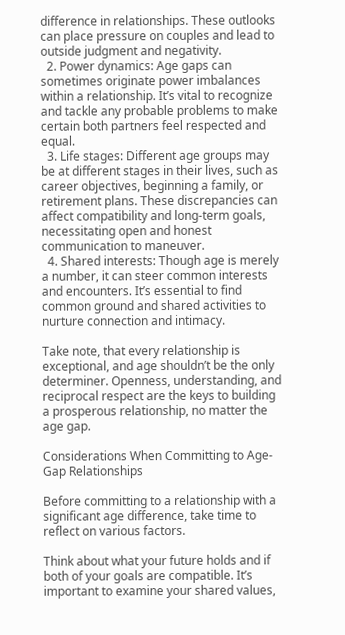difference in relationships. These outlooks can place pressure on couples and lead to outside judgment and negativity.
  2. Power dynamics: Age gaps can sometimes originate power imbalances within a relationship. It’s vital to recognize and tackle any probable problems to make certain both partners feel respected and equal.
  3. Life stages: Different age groups may be at different stages in their lives, such as career objectives, beginning a family, or retirement plans. These discrepancies can affect compatibility and long-term goals, necessitating open and honest communication to maneuver.
  4. Shared interests: Though age is merely a number, it can steer common interests and encounters. It’s essential to find common ground and shared activities to nurture connection and intimacy.

Take note, that every relationship is exceptional, and age shouldn’t be the only determiner. Openness, understanding, and reciprocal respect are the keys to building a prosperous relationship, no matter the age gap.

Considerations When Committing to Age-Gap Relationships

Before committing to a relationship with a significant age difference, take time to reflect on various factors.

Think about what your future holds and if both of your goals are compatible. It’s important to examine your shared values,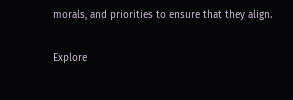morals, and priorities to ensure that they align.

Explore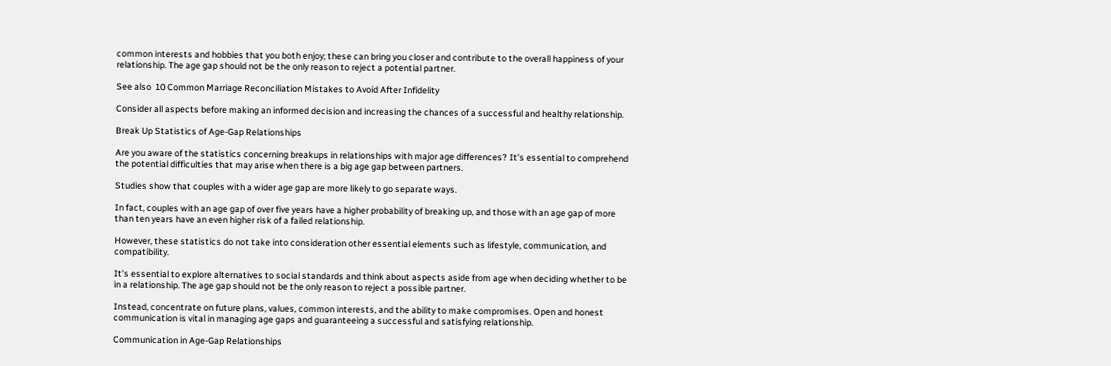common interests and hobbies that you both enjoy; these can bring you closer and contribute to the overall happiness of your relationship. The age gap should not be the only reason to reject a potential partner.

See also  10 Common Marriage Reconciliation Mistakes to Avoid After Infidelity

Consider all aspects before making an informed decision and increasing the chances of a successful and healthy relationship.

Break Up Statistics of Age-Gap Relationships

Are you aware of the statistics concerning breakups in relationships with major age differences? It’s essential to comprehend the potential difficulties that may arise when there is a big age gap between partners.

Studies show that couples with a wider age gap are more likely to go separate ways.

In fact, couples with an age gap of over five years have a higher probability of breaking up, and those with an age gap of more than ten years have an even higher risk of a failed relationship.

However, these statistics do not take into consideration other essential elements such as lifestyle, communication, and compatibility.

It’s essential to explore alternatives to social standards and think about aspects aside from age when deciding whether to be in a relationship. The age gap should not be the only reason to reject a possible partner.

Instead, concentrate on future plans, values, common interests, and the ability to make compromises. Open and honest communication is vital in managing age gaps and guaranteeing a successful and satisfying relationship.

Communication in Age-Gap Relationships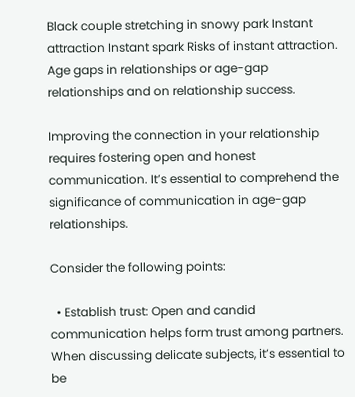Black couple stretching in snowy park Instant attraction Instant spark Risks of instant attraction. Age gaps in relationships or age-gap relationships and on relationship success.

Improving the connection in your relationship requires fostering open and honest communication. It’s essential to comprehend the significance of communication in age-gap relationships.

Consider the following points:

  • Establish trust: Open and candid communication helps form trust among partners. When discussing delicate subjects, it’s essential to be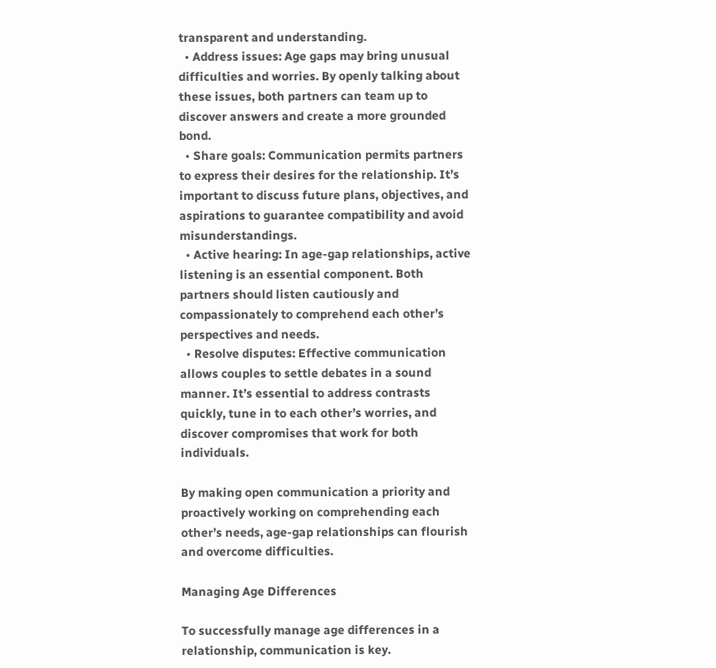transparent and understanding.
  • Address issues: Age gaps may bring unusual difficulties and worries. By openly talking about these issues, both partners can team up to discover answers and create a more grounded bond.
  • Share goals: Communication permits partners to express their desires for the relationship. It’s important to discuss future plans, objectives, and aspirations to guarantee compatibility and avoid misunderstandings.
  • Active hearing: In age-gap relationships, active listening is an essential component. Both partners should listen cautiously and compassionately to comprehend each other’s perspectives and needs.
  • Resolve disputes: Effective communication allows couples to settle debates in a sound manner. It’s essential to address contrasts quickly, tune in to each other’s worries, and discover compromises that work for both individuals.

By making open communication a priority and proactively working on comprehending each other’s needs, age-gap relationships can flourish and overcome difficulties.

Managing Age Differences

To successfully manage age differences in a relationship, communication is key.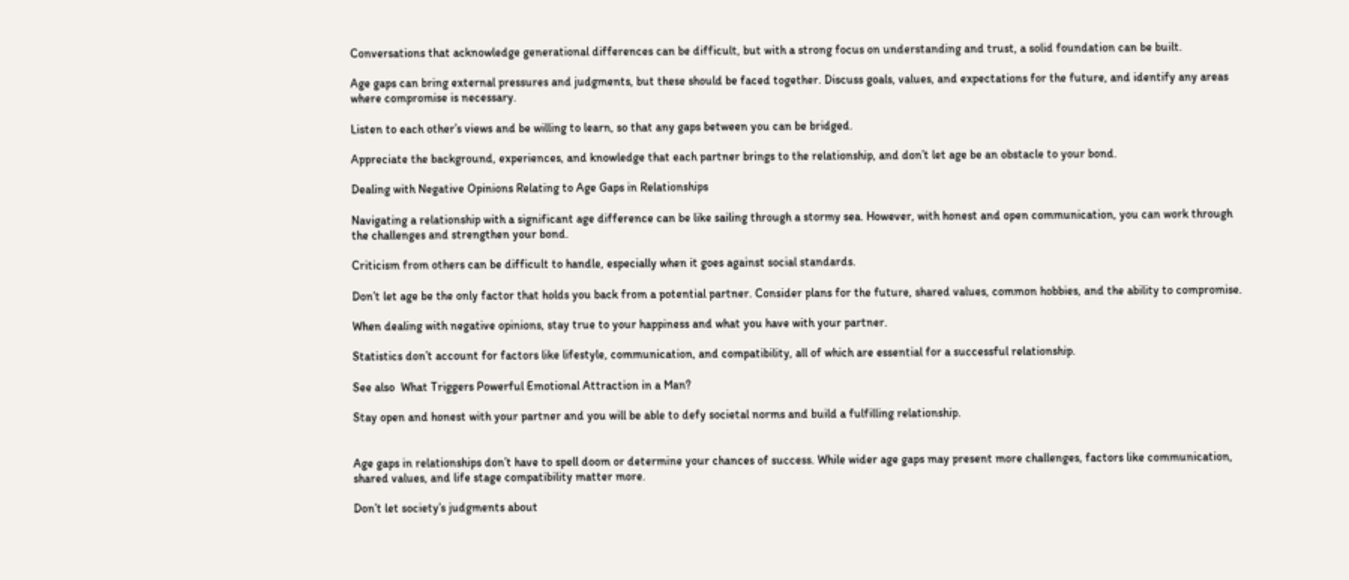Conversations that acknowledge generational differences can be difficult, but with a strong focus on understanding and trust, a solid foundation can be built.

Age gaps can bring external pressures and judgments, but these should be faced together. Discuss goals, values, and expectations for the future, and identify any areas where compromise is necessary.

Listen to each other’s views and be willing to learn, so that any gaps between you can be bridged.

Appreciate the background, experiences, and knowledge that each partner brings to the relationship, and don’t let age be an obstacle to your bond.

Dealing with Negative Opinions Relating to Age Gaps in Relationships

Navigating a relationship with a significant age difference can be like sailing through a stormy sea. However, with honest and open communication, you can work through the challenges and strengthen your bond.

Criticism from others can be difficult to handle, especially when it goes against social standards.

Don’t let age be the only factor that holds you back from a potential partner. Consider plans for the future, shared values, common hobbies, and the ability to compromise.

When dealing with negative opinions, stay true to your happiness and what you have with your partner.

Statistics don’t account for factors like lifestyle, communication, and compatibility, all of which are essential for a successful relationship.

See also  What Triggers Powerful Emotional Attraction in a Man?

Stay open and honest with your partner and you will be able to defy societal norms and build a fulfilling relationship.


Age gaps in relationships don’t have to spell doom or determine your chances of success. While wider age gaps may present more challenges, factors like communication, shared values, and life stage compatibility matter more.

Don’t let society’s judgments about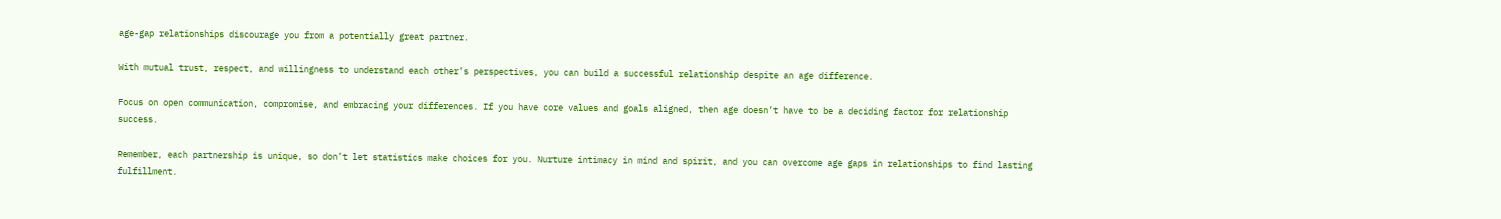age-gap relationships discourage you from a potentially great partner.

With mutual trust, respect, and willingness to understand each other’s perspectives, you can build a successful relationship despite an age difference.

Focus on open communication, compromise, and embracing your differences. If you have core values and goals aligned, then age doesn’t have to be a deciding factor for relationship success.

Remember, each partnership is unique, so don’t let statistics make choices for you. Nurture intimacy in mind and spirit, and you can overcome age gaps in relationships to find lasting fulfillment.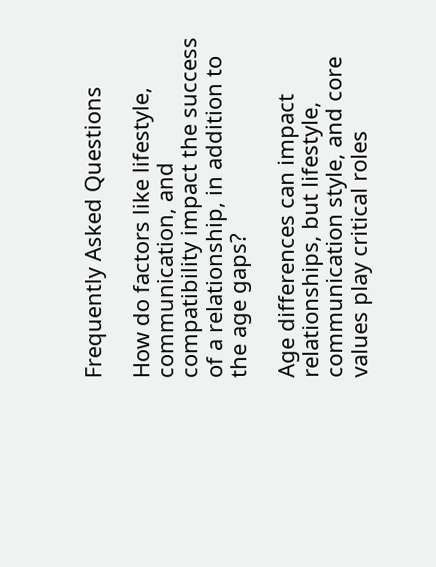Frequently Asked Questions

How do factors like lifestyle, communication, and compatibility impact the success of a relationship, in addition to the age gaps?

Age differences can impact relationships, but lifestyle, communication style, and core values play critical roles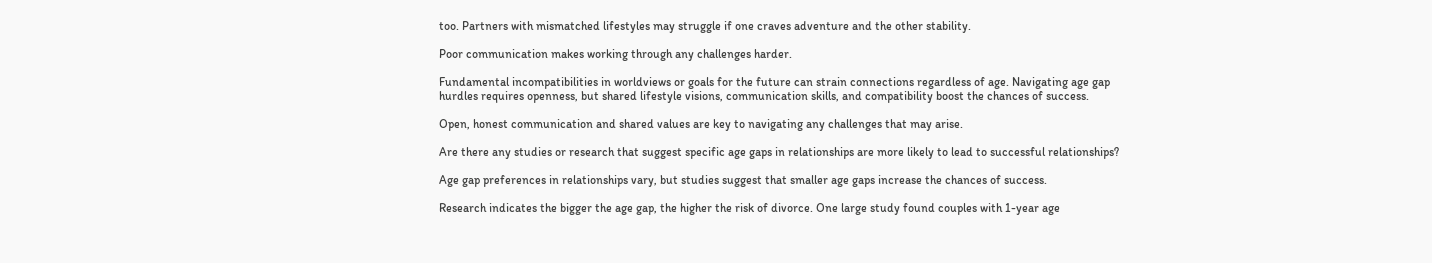too. Partners with mismatched lifestyles may struggle if one craves adventure and the other stability.

Poor communication makes working through any challenges harder.

Fundamental incompatibilities in worldviews or goals for the future can strain connections regardless of age. Navigating age gap hurdles requires openness, but shared lifestyle visions, communication skills, and compatibility boost the chances of success.

Open, honest communication and shared values are key to navigating any challenges that may arise.

Are there any studies or research that suggest specific age gaps in relationships are more likely to lead to successful relationships?

Age gap preferences in relationships vary, but studies suggest that smaller age gaps increase the chances of success.

Research indicates the bigger the age gap, the higher the risk of divorce. One large study found couples with 1-year age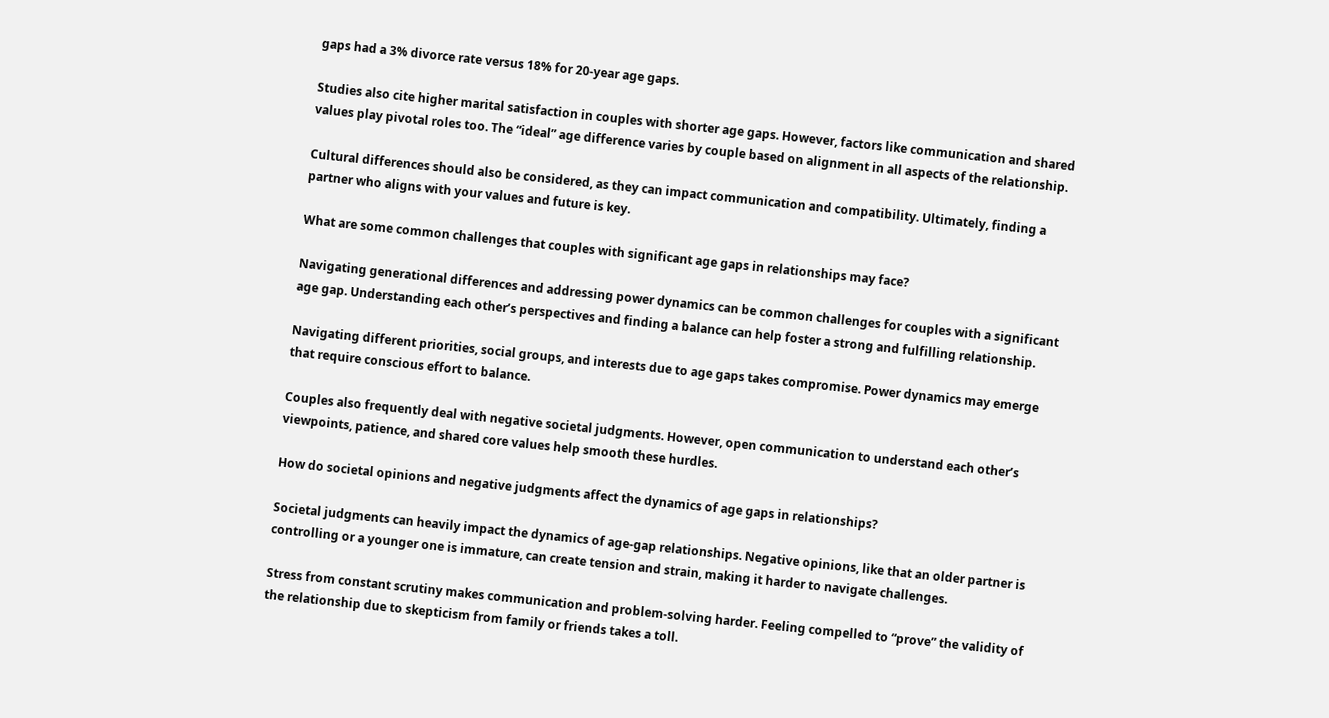gaps had a 3% divorce rate versus 18% for 20-year age gaps.

Studies also cite higher marital satisfaction in couples with shorter age gaps. However, factors like communication and shared values play pivotal roles too. The “ideal” age difference varies by couple based on alignment in all aspects of the relationship.

Cultural differences should also be considered, as they can impact communication and compatibility. Ultimately, finding a partner who aligns with your values and future is key.

What are some common challenges that couples with significant age gaps in relationships may face?

Navigating generational differences and addressing power dynamics can be common challenges for couples with a significant age gap. Understanding each other’s perspectives and finding a balance can help foster a strong and fulfilling relationship.

Navigating different priorities, social groups, and interests due to age gaps takes compromise. Power dynamics may emerge that require conscious effort to balance.

Couples also frequently deal with negative societal judgments. However, open communication to understand each other’s viewpoints, patience, and shared core values help smooth these hurdles.

How do societal opinions and negative judgments affect the dynamics of age gaps in relationships?

Societal judgments can heavily impact the dynamics of age-gap relationships. Negative opinions, like that an older partner is controlling or a younger one is immature, can create tension and strain, making it harder to navigate challenges.

Stress from constant scrutiny makes communication and problem-solving harder. Feeling compelled to “prove” the validity of the relationship due to skepticism from family or friends takes a toll.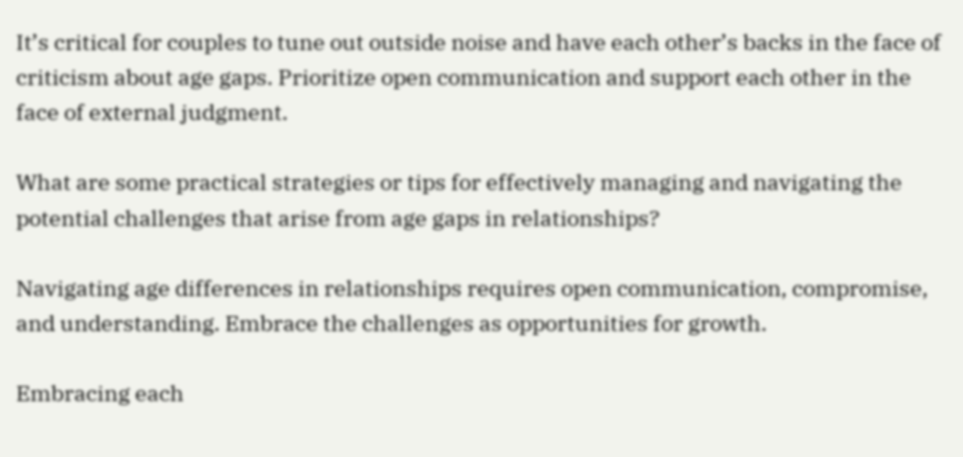It’s critical for couples to tune out outside noise and have each other’s backs in the face of criticism about age gaps. Prioritize open communication and support each other in the face of external judgment.

What are some practical strategies or tips for effectively managing and navigating the potential challenges that arise from age gaps in relationships?

Navigating age differences in relationships requires open communication, compromise, and understanding. Embrace the challenges as opportunities for growth.

Embracing each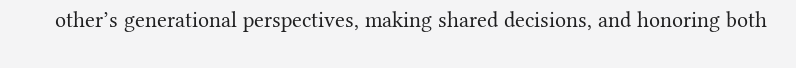other’s generational perspectives, making shared decisions, and honoring both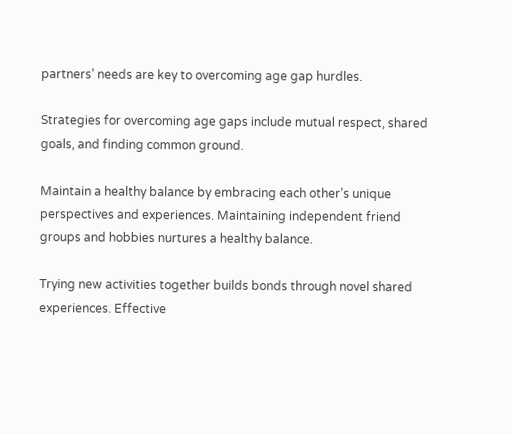partners’ needs are key to overcoming age gap hurdles.

Strategies for overcoming age gaps include mutual respect, shared goals, and finding common ground.

Maintain a healthy balance by embracing each other’s unique perspectives and experiences. Maintaining independent friend groups and hobbies nurtures a healthy balance.

Trying new activities together builds bonds through novel shared experiences. Effective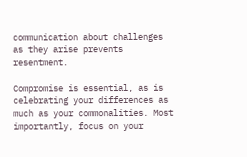communication about challenges as they arise prevents resentment.

Compromise is essential, as is celebrating your differences as much as your commonalities. Most importantly, focus on your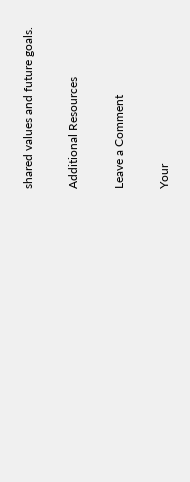shared values and future goals.

Additional Resources

Leave a Comment

Your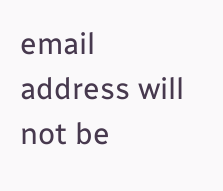email address will not be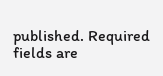published. Required fields are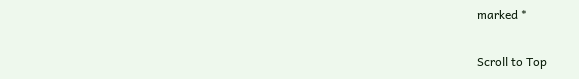marked *

Scroll to Top